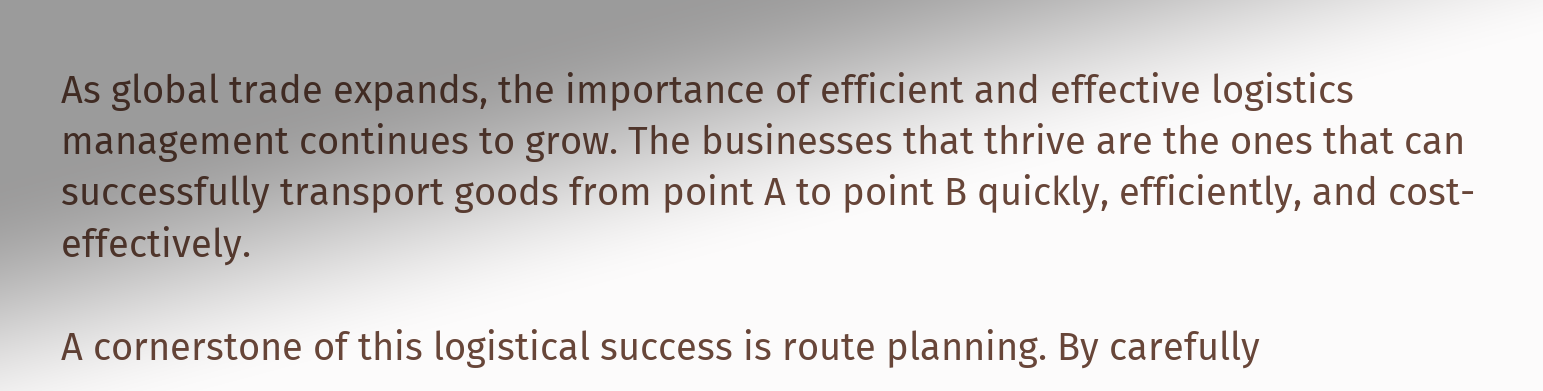As global trade expands, the importance of efficient and effective logistics management continues to grow. The businesses that thrive are the ones that can successfully transport goods from point A to point B quickly, efficiently, and cost-effectively.

A cornerstone of this logistical success is route planning. By carefully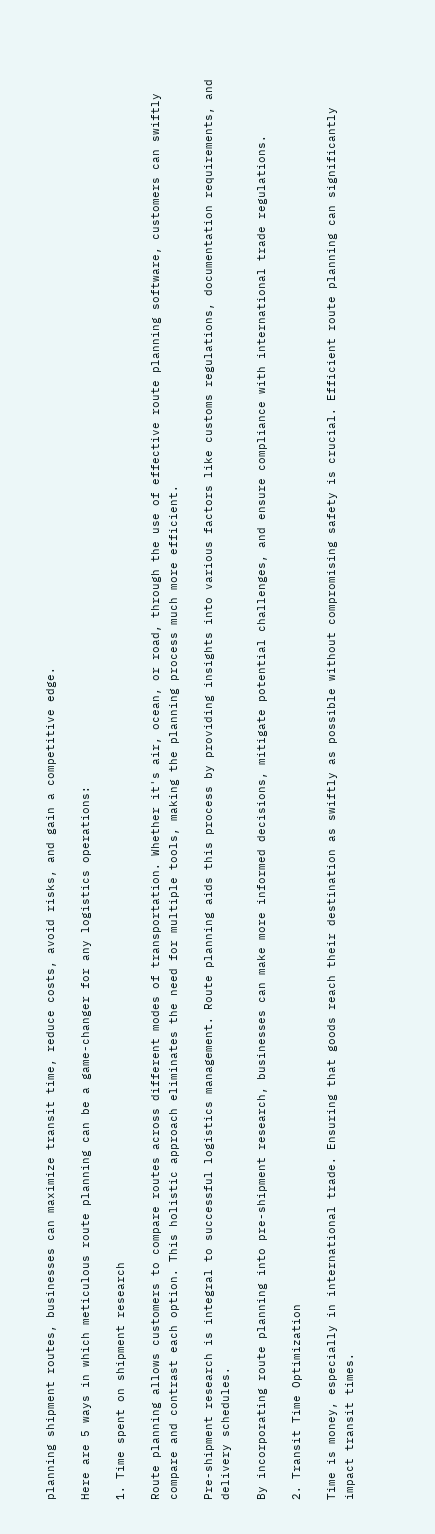planning shipment routes, businesses can maximize transit time, reduce costs, avoid risks, and gain a competitive edge.

Here are 5 ways in which meticulous route planning can be a game-changer for any logistics operations:

1. Time spent on shipment research

Route planning allows customers to compare routes across different modes of transportation. Whether it's air, ocean, or road, through the use of effective route planning software, customers can swiftly compare and contrast each option. This holistic approach eliminates the need for multiple tools, making the planning process much more efficient.

Pre-shipment research is integral to successful logistics management. Route planning aids this process by providing insights into various factors like customs regulations, documentation requirements, and delivery schedules.

By incorporating route planning into pre-shipment research, businesses can make more informed decisions, mitigate potential challenges, and ensure compliance with international trade regulations.

2. Transit Time Optimization

Time is money, especially in international trade. Ensuring that goods reach their destination as swiftly as possible without compromising safety is crucial. Efficient route planning can significantly impact transit times.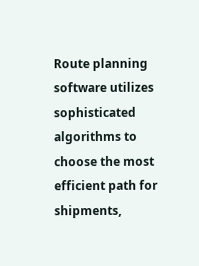Route planning software utilizes sophisticated algorithms to choose the most efficient path for shipments,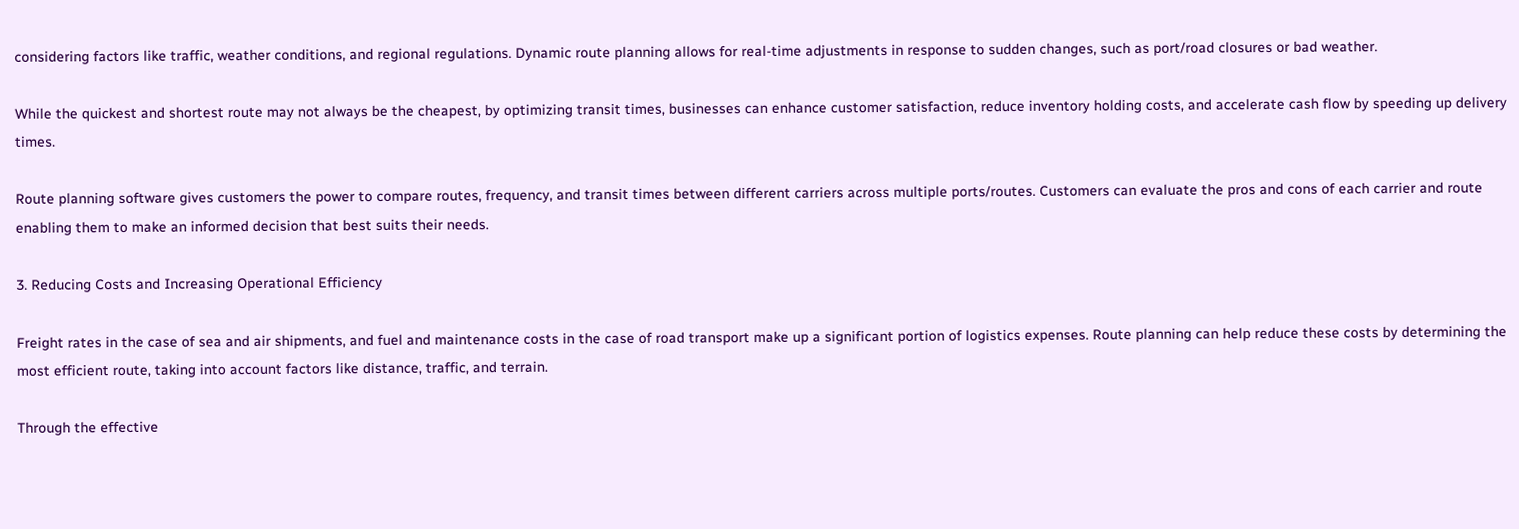considering factors like traffic, weather conditions, and regional regulations. Dynamic route planning allows for real-time adjustments in response to sudden changes, such as port/road closures or bad weather.

While the quickest and shortest route may not always be the cheapest, by optimizing transit times, businesses can enhance customer satisfaction, reduce inventory holding costs, and accelerate cash flow by speeding up delivery times.

Route planning software gives customers the power to compare routes, frequency, and transit times between different carriers across multiple ports/routes. Customers can evaluate the pros and cons of each carrier and route enabling them to make an informed decision that best suits their needs.

3. Reducing Costs and Increasing Operational Efficiency

Freight rates in the case of sea and air shipments, and fuel and maintenance costs in the case of road transport make up a significant portion of logistics expenses. Route planning can help reduce these costs by determining the most efficient route, taking into account factors like distance, traffic, and terrain.

Through the effective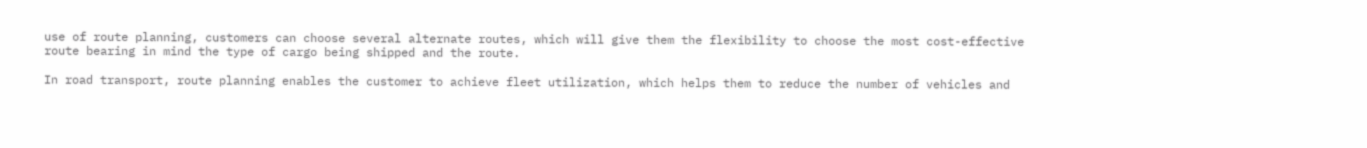use of route planning, customers can choose several alternate routes, which will give them the flexibility to choose the most cost-effective route bearing in mind the type of cargo being shipped and the route.

In road transport, route planning enables the customer to achieve fleet utilization, which helps them to reduce the number of vehicles and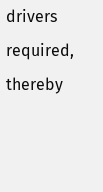drivers required, thereby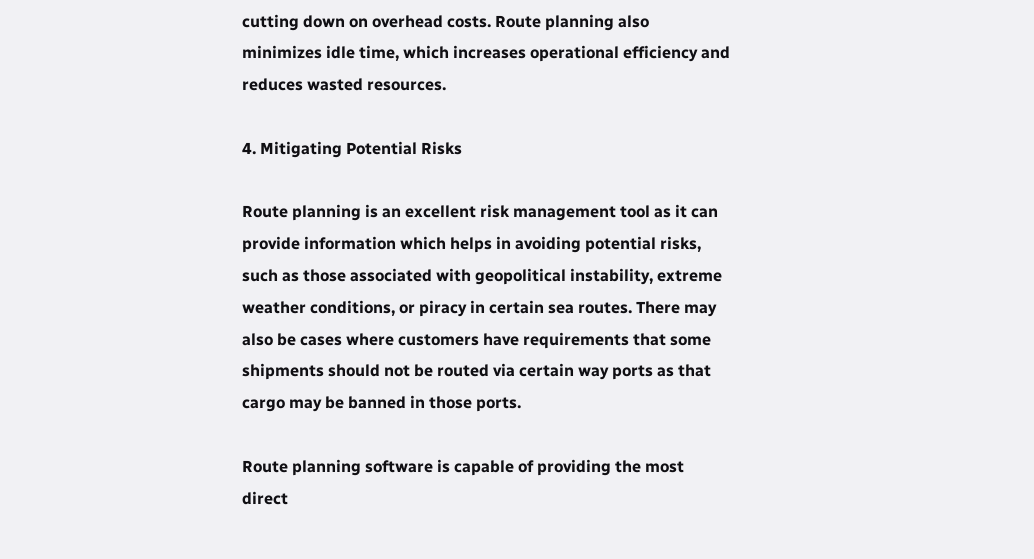cutting down on overhead costs. Route planning also minimizes idle time, which increases operational efficiency and reduces wasted resources.

4. Mitigating Potential Risks

Route planning is an excellent risk management tool as it can provide information which helps in avoiding potential risks, such as those associated with geopolitical instability, extreme weather conditions, or piracy in certain sea routes. There may also be cases where customers have requirements that some shipments should not be routed via certain way ports as that cargo may be banned in those ports.

Route planning software is capable of providing the most direct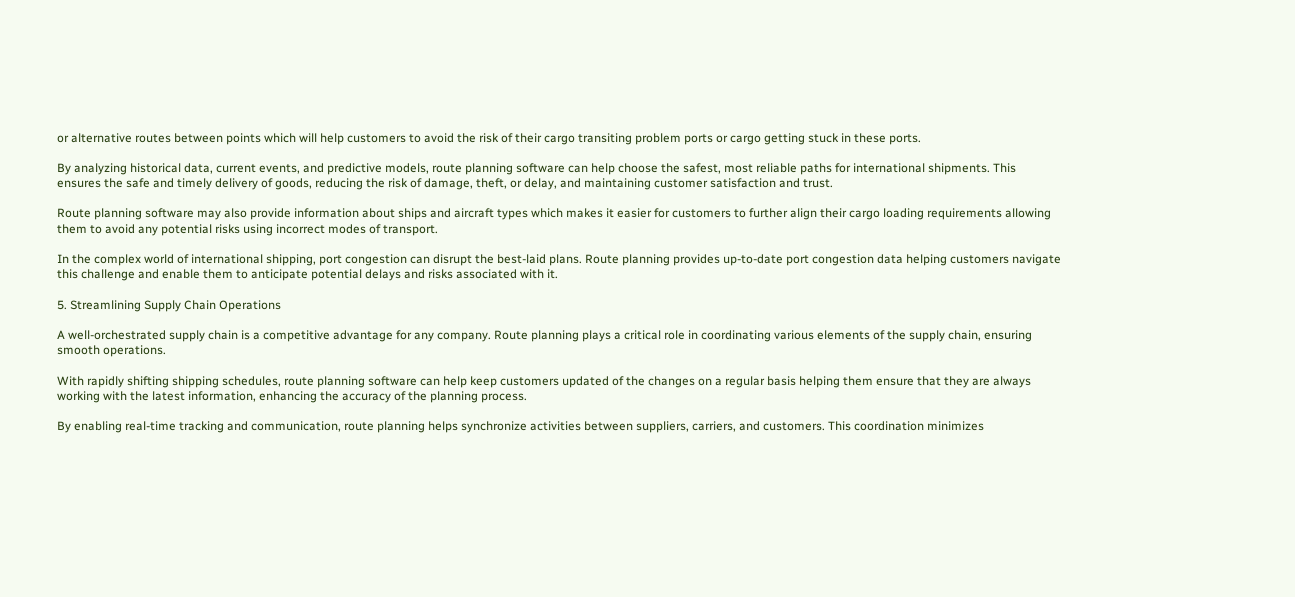or alternative routes between points which will help customers to avoid the risk of their cargo transiting problem ports or cargo getting stuck in these ports.

By analyzing historical data, current events, and predictive models, route planning software can help choose the safest, most reliable paths for international shipments. This ensures the safe and timely delivery of goods, reducing the risk of damage, theft, or delay, and maintaining customer satisfaction and trust.

Route planning software may also provide information about ships and aircraft types which makes it easier for customers to further align their cargo loading requirements allowing them to avoid any potential risks using incorrect modes of transport.

In the complex world of international shipping, port congestion can disrupt the best-laid plans. Route planning provides up-to-date port congestion data helping customers navigate this challenge and enable them to anticipate potential delays and risks associated with it.

5. Streamlining Supply Chain Operations

A well-orchestrated supply chain is a competitive advantage for any company. Route planning plays a critical role in coordinating various elements of the supply chain, ensuring smooth operations.

With rapidly shifting shipping schedules, route planning software can help keep customers updated of the changes on a regular basis helping them ensure that they are always working with the latest information, enhancing the accuracy of the planning process.

By enabling real-time tracking and communication, route planning helps synchronize activities between suppliers, carriers, and customers. This coordination minimizes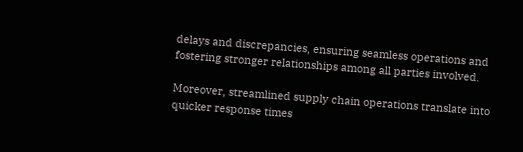delays and discrepancies, ensuring seamless operations and fostering stronger relationships among all parties involved.

Moreover, streamlined supply chain operations translate into quicker response times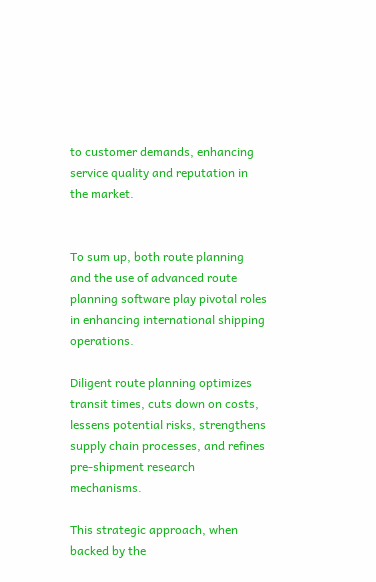to customer demands, enhancing service quality and reputation in the market.


To sum up, both route planning and the use of advanced route planning software play pivotal roles in enhancing international shipping operations.

Diligent route planning optimizes transit times, cuts down on costs, lessens potential risks, strengthens supply chain processes, and refines pre-shipment research mechanisms.

This strategic approach, when backed by the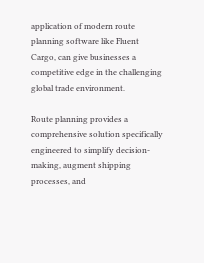application of modern route planning software like Fluent Cargo, can give businesses a competitive edge in the challenging global trade environment.

Route planning provides a comprehensive solution specifically engineered to simplify decision-making, augment shipping processes, and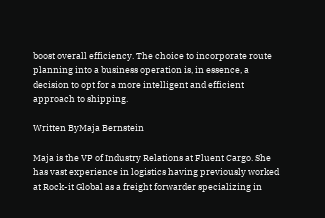boost overall efficiency. The choice to incorporate route planning into a business operation is, in essence, a decision to opt for a more intelligent and efficient approach to shipping.

Written ByMaja Bernstein

Maja is the VP of Industry Relations at Fluent Cargo. She has vast experience in logistics having previously worked at Rock-it Global as a freight forwarder specializing in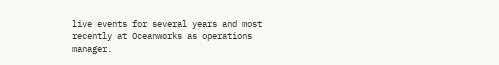live events for several years and most recently at Oceanworks as operations manager.